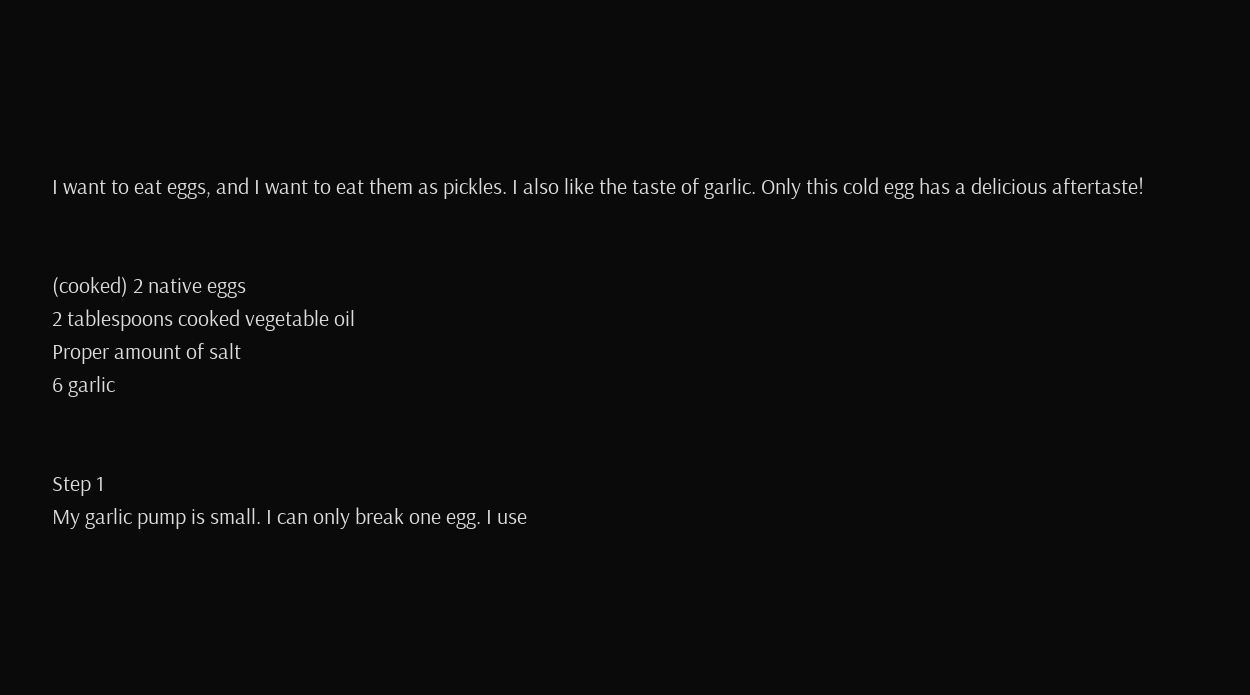I want to eat eggs, and I want to eat them as pickles. I also like the taste of garlic. Only this cold egg has a delicious aftertaste!


(cooked) 2 native eggs
2 tablespoons cooked vegetable oil
Proper amount of salt
6 garlic


Step 1
My garlic pump is small. I can only break one egg. I use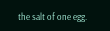the salt of one egg.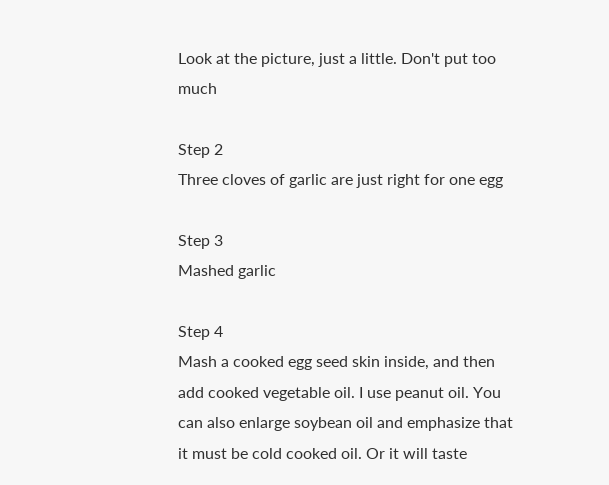Look at the picture, just a little. Don't put too much

Step 2
Three cloves of garlic are just right for one egg

Step 3
Mashed garlic

Step 4
Mash a cooked egg seed skin inside, and then add cooked vegetable oil. I use peanut oil. You can also enlarge soybean oil and emphasize that it must be cold cooked oil. Or it will taste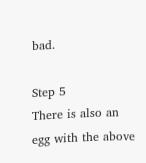bad.

Step 5
There is also an egg with the above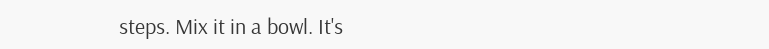steps. Mix it in a bowl. It's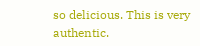so delicious. This is very authentic.